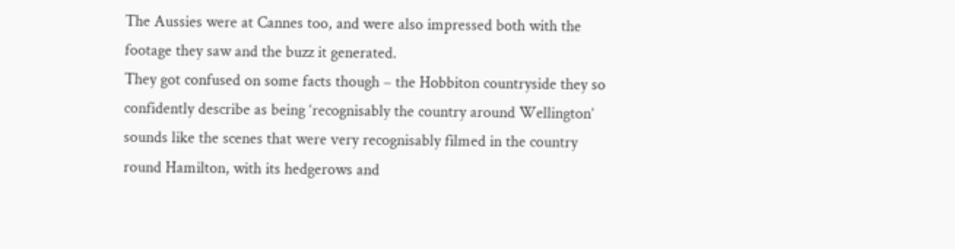The Aussies were at Cannes too, and were also impressed both with the footage they saw and the buzz it generated.
They got confused on some facts though – the Hobbiton countryside they so confidently describe as being ‘recognisably the country around Wellington’ sounds like the scenes that were very recognisably filmed in the country round Hamilton, with its hedgerows and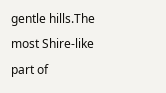gentle hills.The most Shire-like part of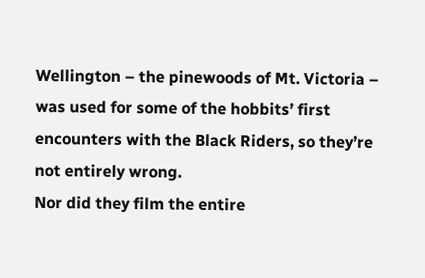Wellington – the pinewoods of Mt. Victoria – was used for some of the hobbits’ first encounters with the Black Riders, so they’re not entirely wrong.
Nor did they film the entire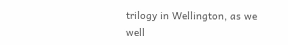trilogy in Wellington, as we well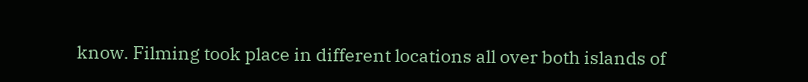know. Filming took place in different locations all over both islands of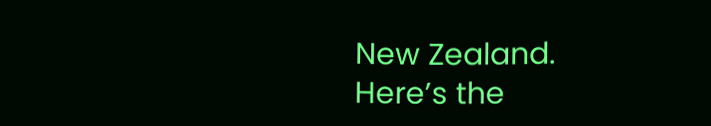New Zealand.
Here’s the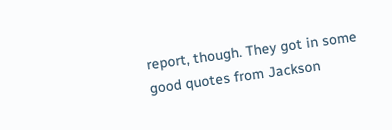report, though. They got in some good quotes from Jackson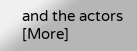and the actors [More]